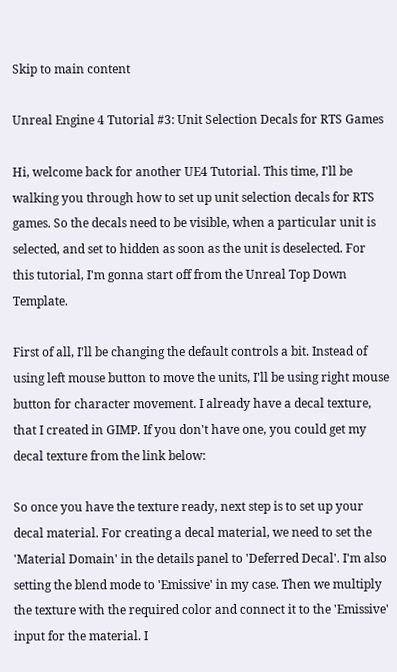Skip to main content

Unreal Engine 4 Tutorial #3: Unit Selection Decals for RTS Games

Hi, welcome back for another UE4 Tutorial. This time, I'll be walking you through how to set up unit selection decals for RTS games. So the decals need to be visible, when a particular unit is selected, and set to hidden as soon as the unit is deselected. For this tutorial, I'm gonna start off from the Unreal Top Down Template.

First of all, I'll be changing the default controls a bit. Instead of using left mouse button to move the units, I'll be using right mouse button for character movement. I already have a decal texture, that I created in GIMP. If you don't have one, you could get my decal texture from the link below:

So once you have the texture ready, next step is to set up your decal material. For creating a decal material, we need to set the 'Material Domain' in the details panel to 'Deferred Decal'. I'm also setting the blend mode to 'Emissive' in my case. Then we multiply the texture with the required color and connect it to the 'Emissive' input for the material. I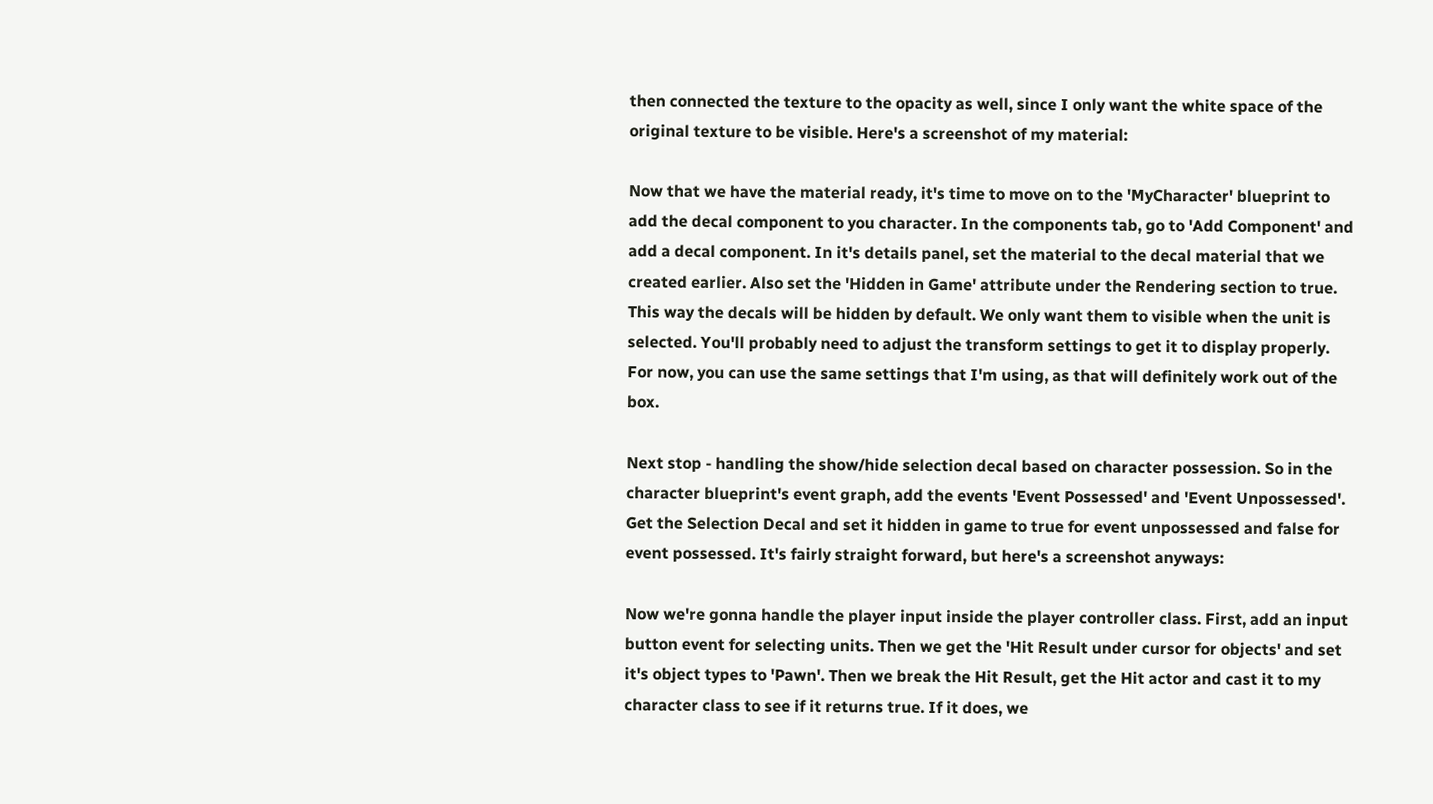then connected the texture to the opacity as well, since I only want the white space of the original texture to be visible. Here's a screenshot of my material:

Now that we have the material ready, it's time to move on to the 'MyCharacter' blueprint to add the decal component to you character. In the components tab, go to 'Add Component' and add a decal component. In it's details panel, set the material to the decal material that we created earlier. Also set the 'Hidden in Game' attribute under the Rendering section to true. This way the decals will be hidden by default. We only want them to visible when the unit is selected. You'll probably need to adjust the transform settings to get it to display properly. For now, you can use the same settings that I'm using, as that will definitely work out of the box.

Next stop - handling the show/hide selection decal based on character possession. So in the character blueprint's event graph, add the events 'Event Possessed' and 'Event Unpossessed'. Get the Selection Decal and set it hidden in game to true for event unpossessed and false for event possessed. It's fairly straight forward, but here's a screenshot anyways:

Now we're gonna handle the player input inside the player controller class. First, add an input button event for selecting units. Then we get the 'Hit Result under cursor for objects' and set it's object types to 'Pawn'. Then we break the Hit Result, get the Hit actor and cast it to my character class to see if it returns true. If it does, we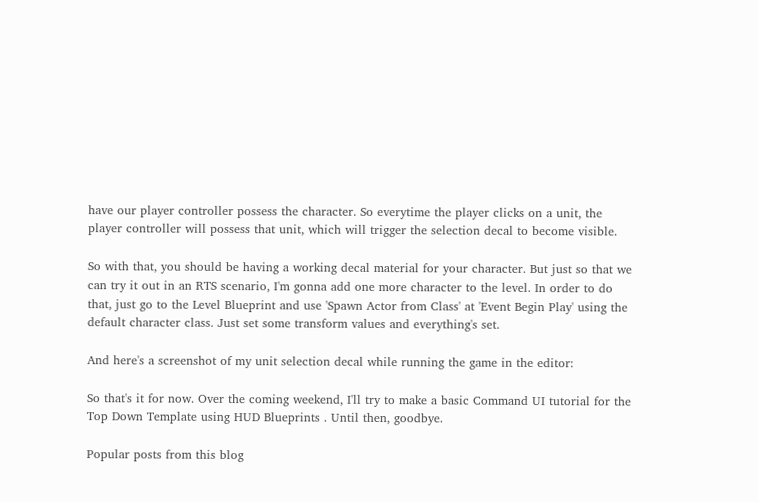have our player controller possess the character. So everytime the player clicks on a unit, the player controller will possess that unit, which will trigger the selection decal to become visible.

So with that, you should be having a working decal material for your character. But just so that we can try it out in an RTS scenario, I'm gonna add one more character to the level. In order to do that, just go to the Level Blueprint and use 'Spawn Actor from Class' at 'Event Begin Play' using the default character class. Just set some transform values and everything's set.

And here's a screenshot of my unit selection decal while running the game in the editor:

So that's it for now. Over the coming weekend, I'll try to make a basic Command UI tutorial for the Top Down Template using HUD Blueprints . Until then, goodbye.

Popular posts from this blog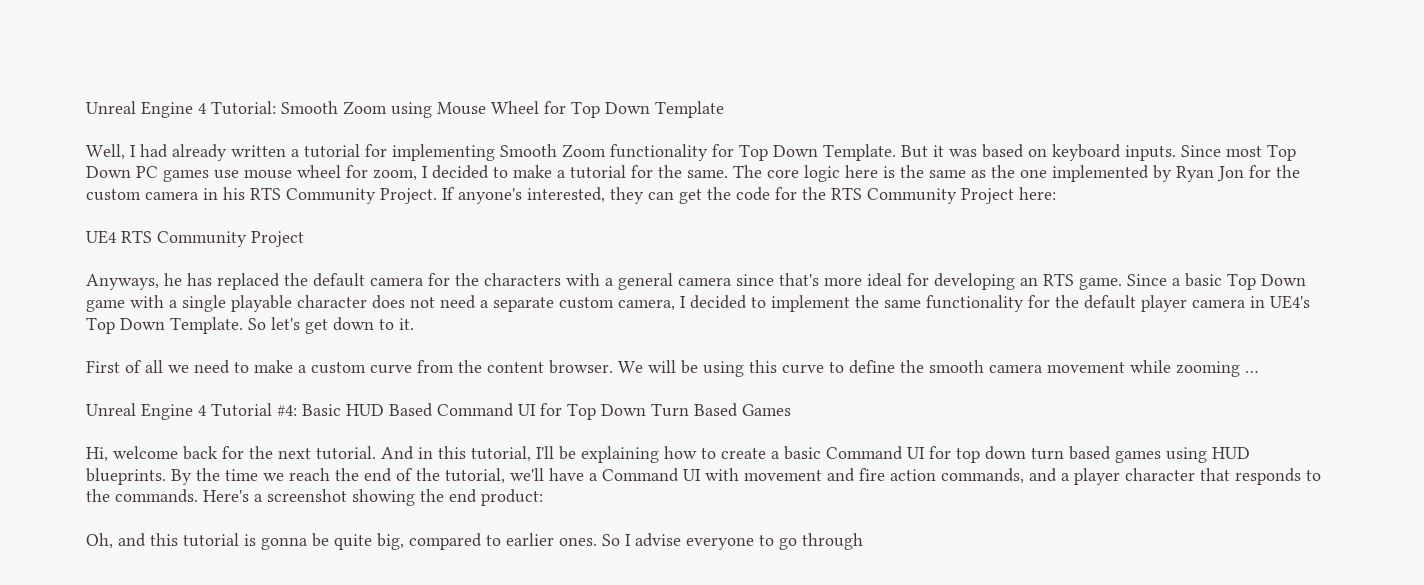Unreal Engine 4 Tutorial: Smooth Zoom using Mouse Wheel for Top Down Template

Well, I had already written a tutorial for implementing Smooth Zoom functionality for Top Down Template. But it was based on keyboard inputs. Since most Top Down PC games use mouse wheel for zoom, I decided to make a tutorial for the same. The core logic here is the same as the one implemented by Ryan Jon for the custom camera in his RTS Community Project. If anyone's interested, they can get the code for the RTS Community Project here:

UE4 RTS Community Project

Anyways, he has replaced the default camera for the characters with a general camera since that's more ideal for developing an RTS game. Since a basic Top Down game with a single playable character does not need a separate custom camera, I decided to implement the same functionality for the default player camera in UE4's Top Down Template. So let's get down to it.

First of all we need to make a custom curve from the content browser. We will be using this curve to define the smooth camera movement while zooming …

Unreal Engine 4 Tutorial #4: Basic HUD Based Command UI for Top Down Turn Based Games

Hi, welcome back for the next tutorial. And in this tutorial, I'll be explaining how to create a basic Command UI for top down turn based games using HUD blueprints. By the time we reach the end of the tutorial, we'll have a Command UI with movement and fire action commands, and a player character that responds to the commands. Here's a screenshot showing the end product:

Oh, and this tutorial is gonna be quite big, compared to earlier ones. So I advise everyone to go through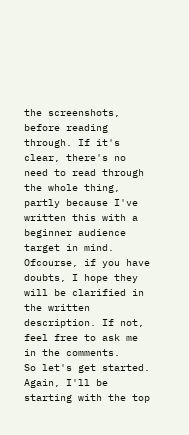the screenshots, before reading through. If it's clear, there's no need to read through the whole thing, partly because I've written this with a beginner audience target in mind. Ofcourse, if you have doubts, I hope they will be clarified in the written description. If not, feel free to ask me in the comments.
So let's get started. Again, I'll be starting with the top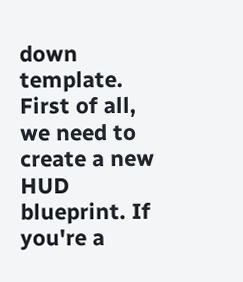down template. First of all, we need to create a new HUD blueprint. If you're a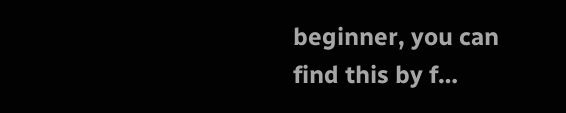beginner, you can find this by f…